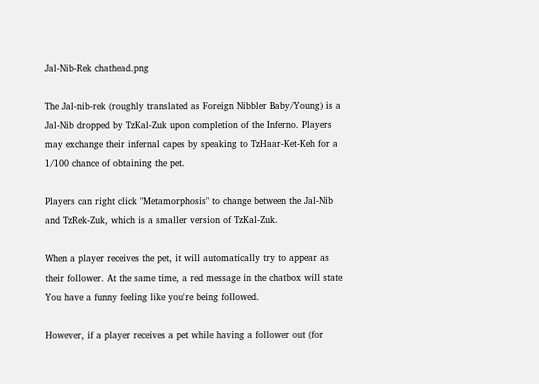Jal-Nib-Rek chathead.png

The Jal-nib-rek (roughly translated as Foreign Nibbler Baby/Young) is a Jal-Nib dropped by TzKal-Zuk upon completion of the Inferno. Players may exchange their infernal capes by speaking to TzHaar-Ket-Keh for a 1/100 chance of obtaining the pet.

Players can right click "Metamorphosis" to change between the Jal-Nib and TzRek-Zuk, which is a smaller version of TzKal-Zuk.

When a player receives the pet, it will automatically try to appear as their follower. At the same time, a red message in the chatbox will state You have a funny feeling like you're being followed.

However, if a player receives a pet while having a follower out (for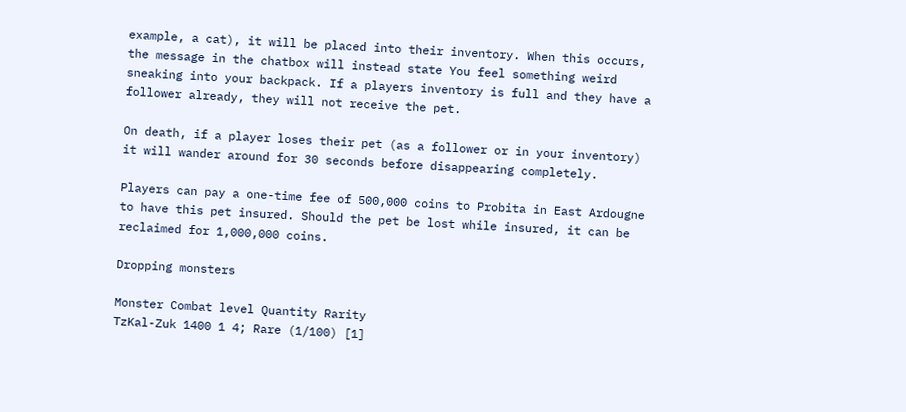example, a cat), it will be placed into their inventory. When this occurs, the message in the chatbox will instead state You feel something weird sneaking into your backpack. If a players inventory is full and they have a follower already, they will not receive the pet.

On death, if a player loses their pet (as a follower or in your inventory) it will wander around for 30 seconds before disappearing completely.

Players can pay a one-time fee of 500,000 coins to Probita in East Ardougne to have this pet insured. Should the pet be lost while insured, it can be reclaimed for 1,000,000 coins.

Dropping monsters

Monster Combat level Quantity Rarity
TzKal-Zuk 1400 1 4; Rare (1/100) [1]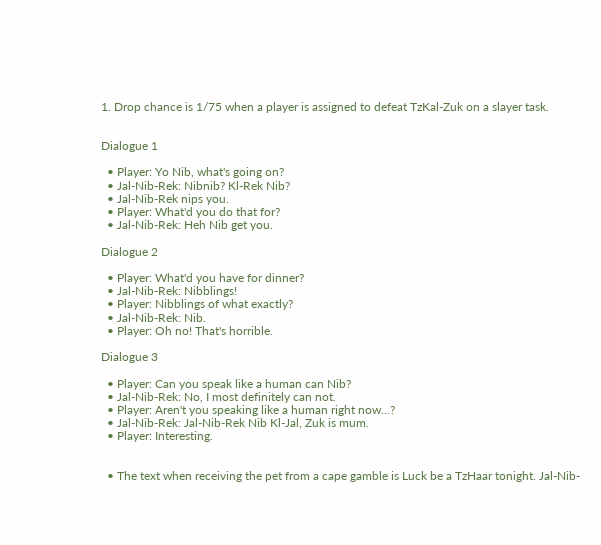1. Drop chance is 1/75 when a player is assigned to defeat TzKal-Zuk on a slayer task.


Dialogue 1

  • Player: Yo Nib, what's going on?
  • Jal-Nib-Rek: Nibnib? Kl-Rek Nib?
  • Jal-Nib-Rek nips you.
  • Player: What'd you do that for?
  • Jal-Nib-Rek: Heh Nib get you.

Dialogue 2

  • Player: What'd you have for dinner?
  • Jal-Nib-Rek: Nibblings!
  • Player: Nibblings of what exactly?
  • Jal-Nib-Rek: Nib.
  • Player: Oh no! That's horrible.

Dialogue 3

  • Player: Can you speak like a human can Nib?
  • Jal-Nib-Rek: No, I most definitely can not.
  • Player: Aren't you speaking like a human right now...?
  • Jal-Nib-Rek: Jal-Nib-Rek Nib Kl-Jal, Zuk is mum.
  • Player: Interesting.


  • The text when receiving the pet from a cape gamble is Luck be a TzHaar tonight. Jal-Nib-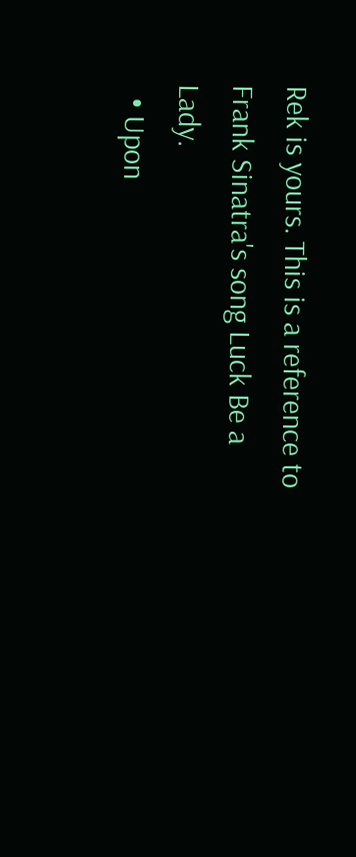Rek is yours. This is a reference to Frank Sinatra's song Luck Be a Lady.
  • Upon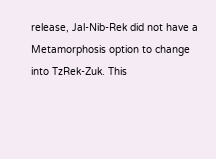release, Jal-Nib-Rek did not have a Metamorphosis option to change into TzRek-Zuk. This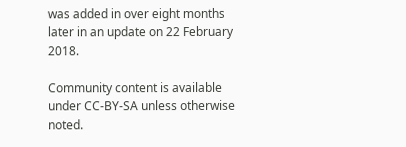was added in over eight months later in an update on 22 February 2018.

Community content is available under CC-BY-SA unless otherwise noted.